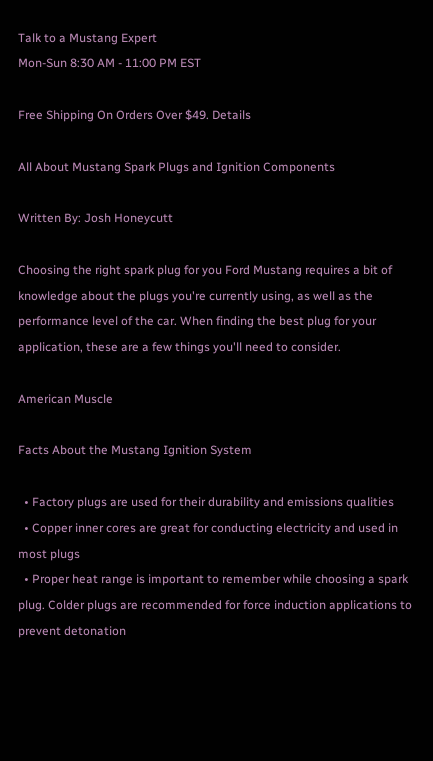Talk to a Mustang Expert
Mon-Sun 8:30 AM - 11:00 PM EST

Free Shipping On Orders Over $49. Details

All About Mustang Spark Plugs and Ignition Components

Written By: Josh Honeycutt

Choosing the right spark plug for you Ford Mustang requires a bit of knowledge about the plugs you're currently using, as well as the performance level of the car. When finding the best plug for your application, these are a few things you'll need to consider.

American Muscle

Facts About the Mustang Ignition System

  • Factory plugs are used for their durability and emissions qualities
  • Copper inner cores are great for conducting electricity and used in most plugs
  • Proper heat range is important to remember while choosing a spark plug. Colder plugs are recommended for force induction applications to prevent detonation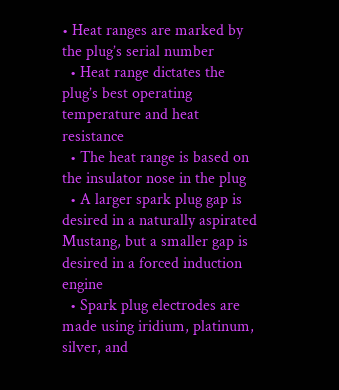• Heat ranges are marked by the plug’s serial number
  • Heat range dictates the plug’s best operating temperature and heat resistance
  • The heat range is based on the insulator nose in the plug
  • A larger spark plug gap is desired in a naturally aspirated Mustang, but a smaller gap is desired in a forced induction engine
  • Spark plug electrodes are made using iridium, platinum, silver, and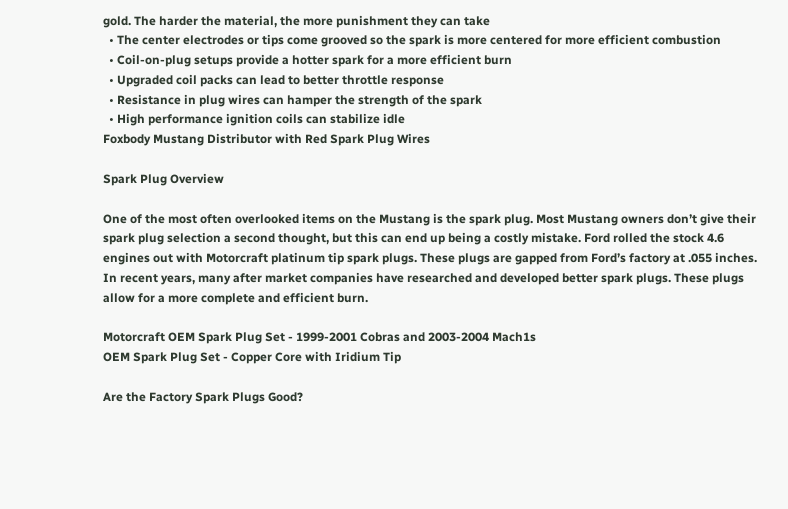gold. The harder the material, the more punishment they can take
  • The center electrodes or tips come grooved so the spark is more centered for more efficient combustion
  • Coil-on-plug setups provide a hotter spark for a more efficient burn
  • Upgraded coil packs can lead to better throttle response
  • Resistance in plug wires can hamper the strength of the spark
  • High performance ignition coils can stabilize idle
Foxbody Mustang Distributor with Red Spark Plug Wires

Spark Plug Overview

One of the most often overlooked items on the Mustang is the spark plug. Most Mustang owners don’t give their spark plug selection a second thought, but this can end up being a costly mistake. Ford rolled the stock 4.6 engines out with Motorcraft platinum tip spark plugs. These plugs are gapped from Ford’s factory at .055 inches. In recent years, many after market companies have researched and developed better spark plugs. These plugs allow for a more complete and efficient burn.

Motorcraft OEM Spark Plug Set - 1999-2001 Cobras and 2003-2004 Mach1s
OEM Spark Plug Set - Copper Core with Iridium Tip

Are the Factory Spark Plugs Good?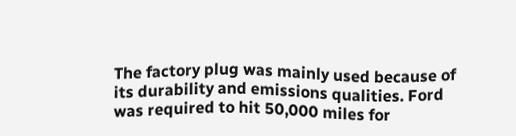The factory plug was mainly used because of its durability and emissions qualities. Ford was required to hit 50,000 miles for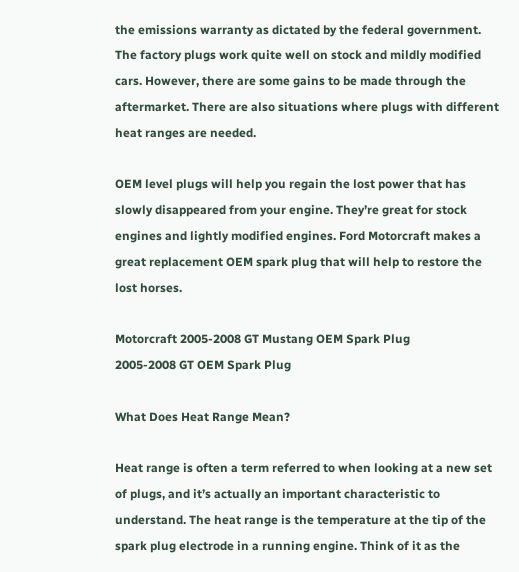the emissions warranty as dictated by the federal government. The factory plugs work quite well on stock and mildly modified cars. However, there are some gains to be made through the aftermarket. There are also situations where plugs with different heat ranges are needed.

OEM level plugs will help you regain the lost power that has slowly disappeared from your engine. They’re great for stock engines and lightly modified engines. Ford Motorcraft makes a great replacement OEM spark plug that will help to restore the lost horses.

Motorcraft 2005-2008 GT Mustang OEM Spark Plug
2005-2008 GT OEM Spark Plug

What Does Heat Range Mean?

Heat range is often a term referred to when looking at a new set of plugs, and it’s actually an important characteristic to understand. The heat range is the temperature at the tip of the spark plug electrode in a running engine. Think of it as the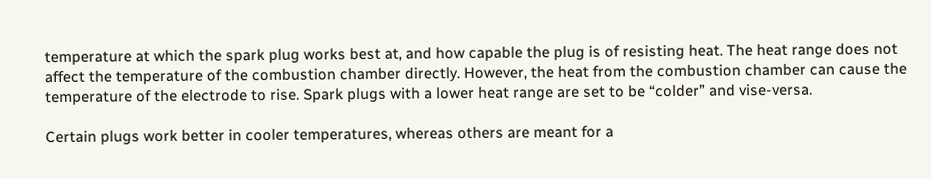temperature at which the spark plug works best at, and how capable the plug is of resisting heat. The heat range does not affect the temperature of the combustion chamber directly. However, the heat from the combustion chamber can cause the temperature of the electrode to rise. Spark plugs with a lower heat range are set to be “colder” and vise-versa.

Certain plugs work better in cooler temperatures, whereas others are meant for a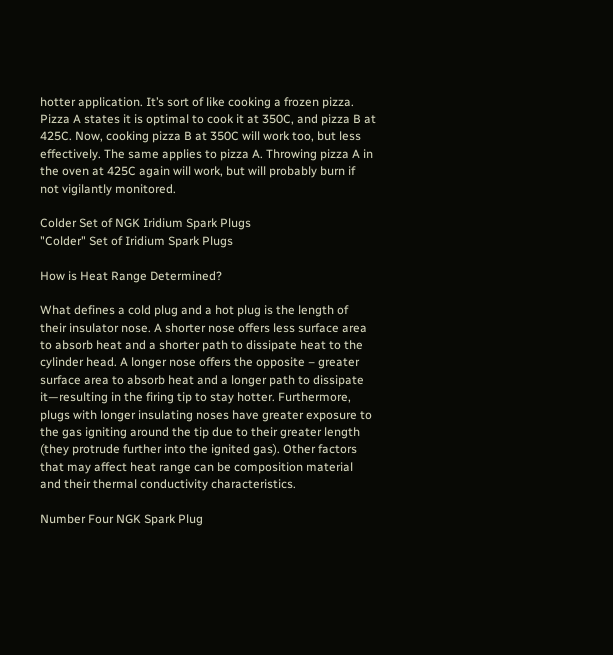hotter application. It’s sort of like cooking a frozen pizza. Pizza A states it is optimal to cook it at 350C, and pizza B at 425C. Now, cooking pizza B at 350C will work too, but less effectively. The same applies to pizza A. Throwing pizza A in the oven at 425C again will work, but will probably burn if not vigilantly monitored.

Colder Set of NGK Iridium Spark Plugs
"Colder" Set of Iridium Spark Plugs

How is Heat Range Determined?

What defines a cold plug and a hot plug is the length of their insulator nose. A shorter nose offers less surface area to absorb heat and a shorter path to dissipate heat to the cylinder head. A longer nose offers the opposite – greater surface area to absorb heat and a longer path to dissipate it—resulting in the firing tip to stay hotter. Furthermore, plugs with longer insulating noses have greater exposure to the gas igniting around the tip due to their greater length (they protrude further into the ignited gas). Other factors that may affect heat range can be composition material and their thermal conductivity characteristics.

Number Four NGK Spark Plug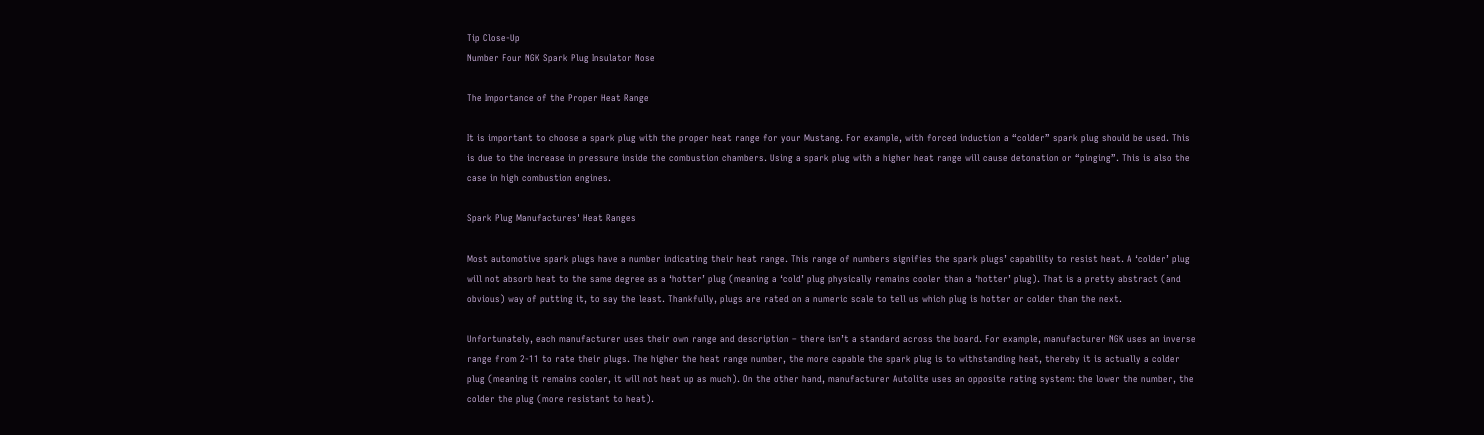Tip Close-Up
Number Four NGK Spark Plug Insulator Nose

The Importance of the Proper Heat Range

It is important to choose a spark plug with the proper heat range for your Mustang. For example, with forced induction a “colder” spark plug should be used. This is due to the increase in pressure inside the combustion chambers. Using a spark plug with a higher heat range will cause detonation or “pinging”. This is also the case in high combustion engines.

Spark Plug Manufactures' Heat Ranges

Most automotive spark plugs have a number indicating their heat range. This range of numbers signifies the spark plugs’ capability to resist heat. A ‘colder’ plug will not absorb heat to the same degree as a ‘hotter’ plug (meaning a ‘cold’ plug physically remains cooler than a ‘hotter’ plug). That is a pretty abstract (and obvious) way of putting it, to say the least. Thankfully, plugs are rated on a numeric scale to tell us which plug is hotter or colder than the next.

Unfortunately, each manufacturer uses their own range and description – there isn’t a standard across the board. For example, manufacturer NGK uses an inverse range from 2-11 to rate their plugs. The higher the heat range number, the more capable the spark plug is to withstanding heat, thereby it is actually a colder plug (meaning it remains cooler, it will not heat up as much). On the other hand, manufacturer Autolite uses an opposite rating system: the lower the number, the colder the plug (more resistant to heat).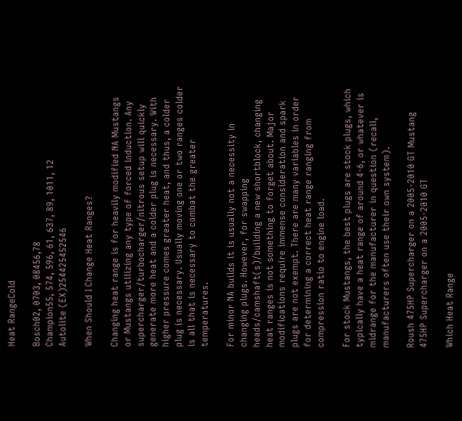Heat RangeCold

Bosch02, 0703, 08456,78
Champion55, 574, 596, 61, 637, 89, 1011, 12
Autolite (EX)254425452546

When Should I Change Heat Ranges?

Changing heat range is for heavily modified NA Mustangs or Mustangs utilizing any type of forced induction. Any supercharger/turbocharger/nitrous setup will quickly generate more heat and a colder plug is necessary. With higher pressure comes greater heat, and thus, a colder plug is necessary. Usually moving one or two ranges colder is all that is necessary to combat the greater temperatures.

For minor NA builds it is usually not a necessity in changing plugs. However, for swapping heads/camshaft(s)/building a new shortblock, changing heat ranges is not something to forget about. Major modifications require immense consideration and spark plugs are not exempt. There are many variables in order for determining a correct heat range ranging from compression ratio to engine load.

For stock Mustangs, the best plugs are stock plugs, which typically have a heat range of around 4-6, or whatever is midrange for the manufacturer in question (recall, manufacturers often use their own system).

Roush 475HP Supercharger on a 2005-2010 GT Mustang
475HP Supercharger on a 2005-2010 GT

Which Heat Range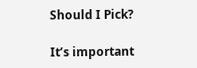Should I Pick?

It’s important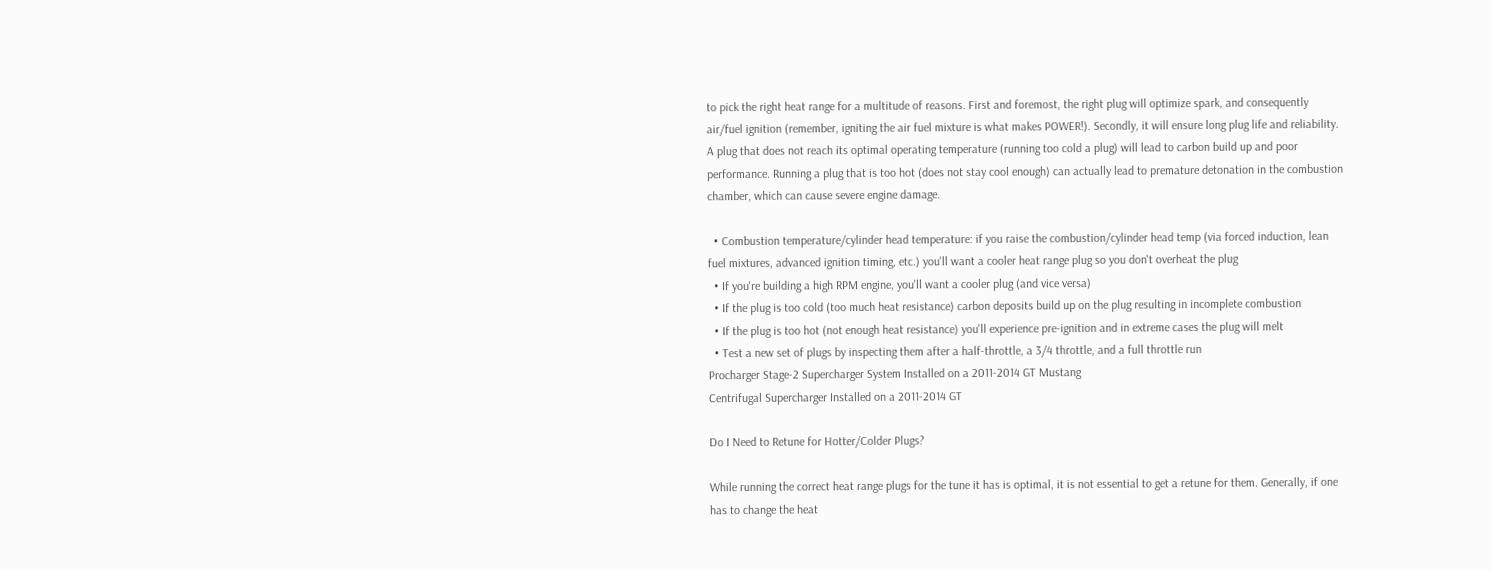to pick the right heat range for a multitude of reasons. First and foremost, the right plug will optimize spark, and consequently air/fuel ignition (remember, igniting the air fuel mixture is what makes POWER!). Secondly, it will ensure long plug life and reliability. A plug that does not reach its optimal operating temperature (running too cold a plug) will lead to carbon build up and poor performance. Running a plug that is too hot (does not stay cool enough) can actually lead to premature detonation in the combustion chamber, which can cause severe engine damage.

  • Combustion temperature/cylinder head temperature: if you raise the combustion/cylinder head temp (via forced induction, lean fuel mixtures, advanced ignition timing, etc.) you'll want a cooler heat range plug so you don't overheat the plug
  • If you're building a high RPM engine, you'll want a cooler plug (and vice versa)
  • If the plug is too cold (too much heat resistance) carbon deposits build up on the plug resulting in incomplete combustion
  • If the plug is too hot (not enough heat resistance) you'll experience pre-ignition and in extreme cases the plug will melt
  • Test a new set of plugs by inspecting them after a half-throttle, a 3/4 throttle, and a full throttle run
Procharger Stage-2 Supercharger System Installed on a 2011-2014 GT Mustang
Centrifugal Supercharger Installed on a 2011-2014 GT

Do I Need to Retune for Hotter/Colder Plugs?

While running the correct heat range plugs for the tune it has is optimal, it is not essential to get a retune for them. Generally, if one has to change the heat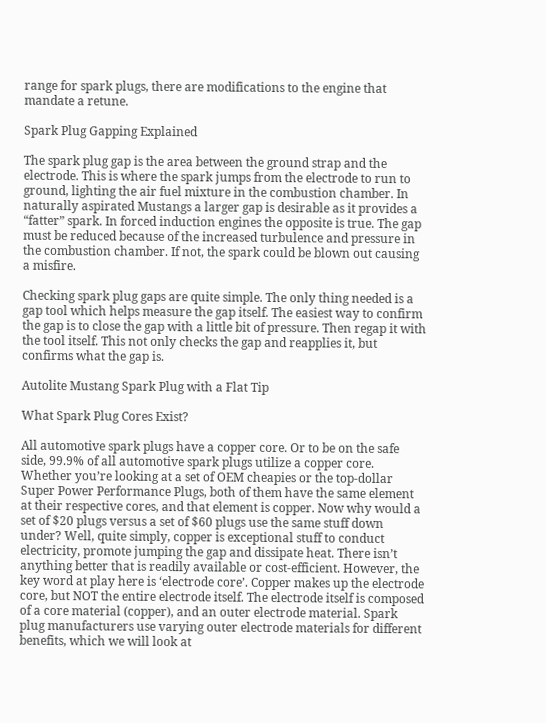range for spark plugs, there are modifications to the engine that mandate a retune.

Spark Plug Gapping Explained

The spark plug gap is the area between the ground strap and the electrode. This is where the spark jumps from the electrode to run to ground, lighting the air fuel mixture in the combustion chamber. In naturally aspirated Mustangs a larger gap is desirable as it provides a “fatter” spark. In forced induction engines the opposite is true. The gap must be reduced because of the increased turbulence and pressure in the combustion chamber. If not, the spark could be blown out causing a misfire.

Checking spark plug gaps are quite simple. The only thing needed is a gap tool which helps measure the gap itself. The easiest way to confirm the gap is to close the gap with a little bit of pressure. Then regap it with the tool itself. This not only checks the gap and reapplies it, but confirms what the gap is.

Autolite Mustang Spark Plug with a Flat Tip

What Spark Plug Cores Exist?

All automotive spark plugs have a copper core. Or to be on the safe side, 99.9% of all automotive spark plugs utilize a copper core. Whether you’re looking at a set of OEM cheapies or the top-dollar Super Power Performance Plugs, both of them have the same element at their respective cores, and that element is copper. Now why would a set of $20 plugs versus a set of $60 plugs use the same stuff down under? Well, quite simply, copper is exceptional stuff to conduct electricity, promote jumping the gap and dissipate heat. There isn’t anything better that is readily available or cost-efficient. However, the key word at play here is ‘electrode core’. Copper makes up the electrode core, but NOT the entire electrode itself. The electrode itself is composed of a core material (copper), and an outer electrode material. Spark plug manufacturers use varying outer electrode materials for different benefits, which we will look at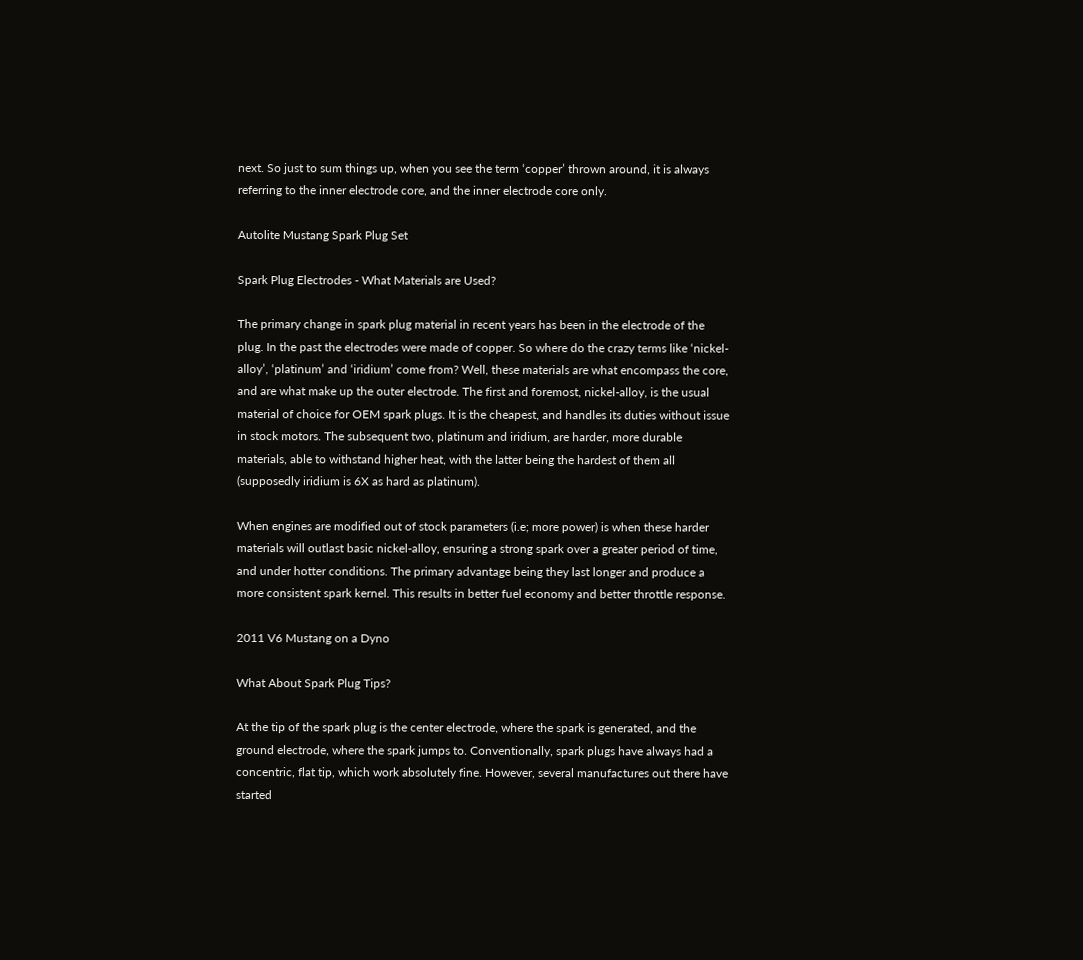next. So just to sum things up, when you see the term ‘copper’ thrown around, it is always referring to the inner electrode core, and the inner electrode core only.

Autolite Mustang Spark Plug Set

Spark Plug Electrodes - What Materials are Used?

The primary change in spark plug material in recent years has been in the electrode of the plug. In the past the electrodes were made of copper. So where do the crazy terms like ‘nickel-alloy’, ‘platinum’ and ‘iridium’ come from? Well, these materials are what encompass the core, and are what make up the outer electrode. The first and foremost, nickel-alloy, is the usual material of choice for OEM spark plugs. It is the cheapest, and handles its duties without issue in stock motors. The subsequent two, platinum and iridium, are harder, more durable materials, able to withstand higher heat, with the latter being the hardest of them all (supposedly iridium is 6X as hard as platinum).

When engines are modified out of stock parameters (i.e; more power) is when these harder materials will outlast basic nickel-alloy, ensuring a strong spark over a greater period of time, and under hotter conditions. The primary advantage being they last longer and produce a more consistent spark kernel. This results in better fuel economy and better throttle response.

2011 V6 Mustang on a Dyno

What About Spark Plug Tips?

At the tip of the spark plug is the center electrode, where the spark is generated, and the ground electrode, where the spark jumps to. Conventionally, spark plugs have always had a concentric, flat tip, which work absolutely fine. However, several manufactures out there have started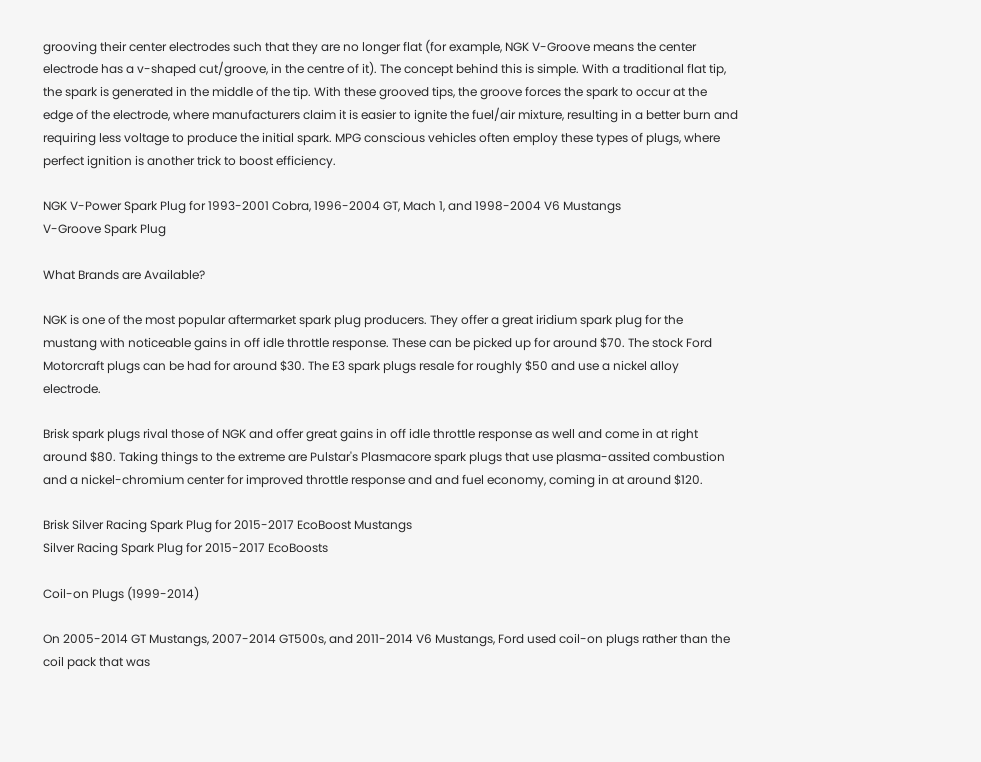grooving their center electrodes such that they are no longer flat (for example, NGK V-Groove means the center electrode has a v-shaped cut/groove, in the centre of it). The concept behind this is simple. With a traditional flat tip, the spark is generated in the middle of the tip. With these grooved tips, the groove forces the spark to occur at the edge of the electrode, where manufacturers claim it is easier to ignite the fuel/air mixture, resulting in a better burn and requiring less voltage to produce the initial spark. MPG conscious vehicles often employ these types of plugs, where perfect ignition is another trick to boost efficiency.

NGK V-Power Spark Plug for 1993-2001 Cobra, 1996-2004 GT, Mach 1, and 1998-2004 V6 Mustangs
V-Groove Spark Plug

What Brands are Available?

NGK is one of the most popular aftermarket spark plug producers. They offer a great iridium spark plug for the mustang with noticeable gains in off idle throttle response. These can be picked up for around $70. The stock Ford Motorcraft plugs can be had for around $30. The E3 spark plugs resale for roughly $50 and use a nickel alloy electrode.

Brisk spark plugs rival those of NGK and offer great gains in off idle throttle response as well and come in at right around $80. Taking things to the extreme are Pulstar's Plasmacore spark plugs that use plasma-assited combustion and a nickel-chromium center for improved throttle response and and fuel economy, coming in at around $120.

Brisk Silver Racing Spark Plug for 2015-2017 EcoBoost Mustangs
Silver Racing Spark Plug for 2015-2017 EcoBoosts

Coil-on Plugs (1999-2014)

On 2005-2014 GT Mustangs, 2007-2014 GT500s, and 2011-2014 V6 Mustangs, Ford used coil-on plugs rather than the coil pack that was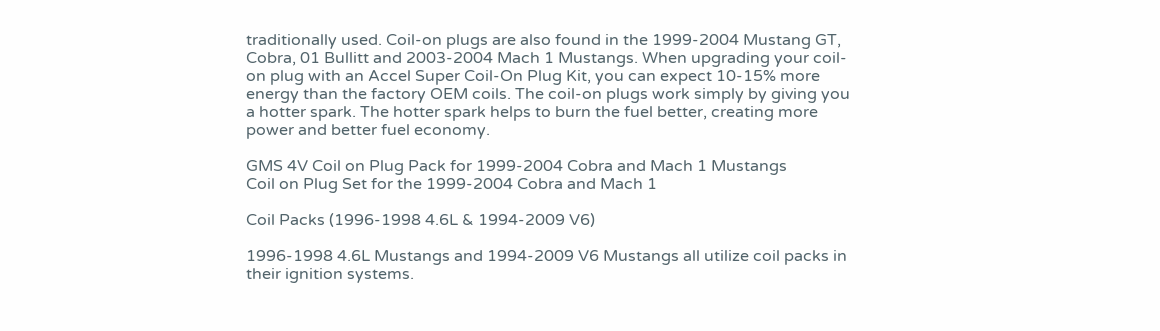traditionally used. Coil-on plugs are also found in the 1999-2004 Mustang GT, Cobra, 01 Bullitt and 2003-2004 Mach 1 Mustangs. When upgrading your coil-on plug with an Accel Super Coil-On Plug Kit, you can expect 10-15% more energy than the factory OEM coils. The coil-on plugs work simply by giving you a hotter spark. The hotter spark helps to burn the fuel better, creating more power and better fuel economy.

GMS 4V Coil on Plug Pack for 1999-2004 Cobra and Mach 1 Mustangs
Coil on Plug Set for the 1999-2004 Cobra and Mach 1

Coil Packs (1996-1998 4.6L & 1994-2009 V6)

1996-1998 4.6L Mustangs and 1994-2009 V6 Mustangs all utilize coil packs in their ignition systems.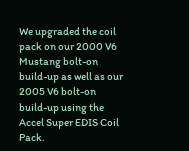We upgraded the coil pack on our 2000 V6 Mustang bolt-on build-up as well as our 2005 V6 bolt-on build-up using the Accel Super EDIS Coil Pack.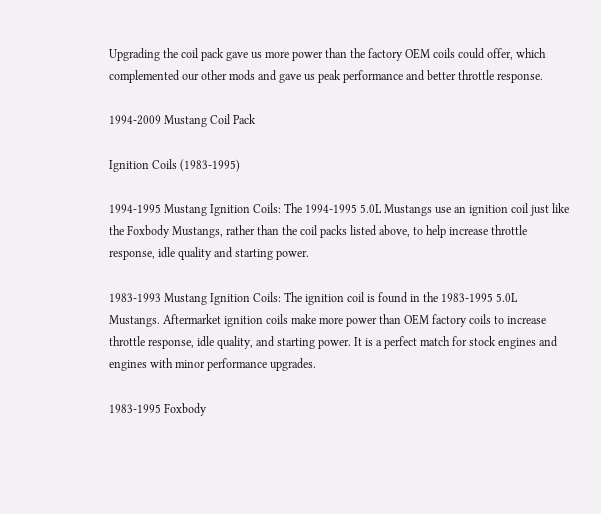Upgrading the coil pack gave us more power than the factory OEM coils could offer, which complemented our other mods and gave us peak performance and better throttle response.

1994-2009 Mustang Coil Pack

Ignition Coils (1983-1995)

1994-1995 Mustang Ignition Coils: The 1994-1995 5.0L Mustangs use an ignition coil just like the Foxbody Mustangs, rather than the coil packs listed above, to help increase throttle response, idle quality and starting power.

1983-1993 Mustang Ignition Coils: The ignition coil is found in the 1983-1995 5.0L Mustangs. Aftermarket ignition coils make more power than OEM factory coils to increase throttle response, idle quality, and starting power. It is a perfect match for stock engines and engines with minor performance upgrades.

1983-1995 Foxbody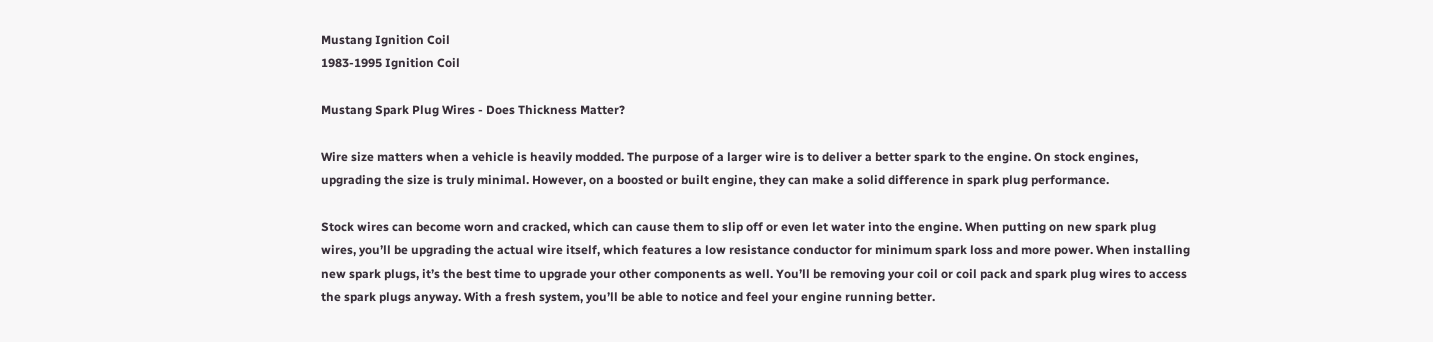Mustang Ignition Coil
1983-1995 Ignition Coil

Mustang Spark Plug Wires - Does Thickness Matter?

Wire size matters when a vehicle is heavily modded. The purpose of a larger wire is to deliver a better spark to the engine. On stock engines, upgrading the size is truly minimal. However, on a boosted or built engine, they can make a solid difference in spark plug performance.

Stock wires can become worn and cracked, which can cause them to slip off or even let water into the engine. When putting on new spark plug wires, you’ll be upgrading the actual wire itself, which features a low resistance conductor for minimum spark loss and more power. When installing new spark plugs, it’s the best time to upgrade your other components as well. You’ll be removing your coil or coil pack and spark plug wires to access the spark plugs anyway. With a fresh system, you’ll be able to notice and feel your engine running better.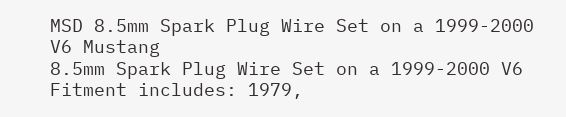MSD 8.5mm Spark Plug Wire Set on a 1999-2000 V6 Mustang
8.5mm Spark Plug Wire Set on a 1999-2000 V6
Fitment includes: 1979,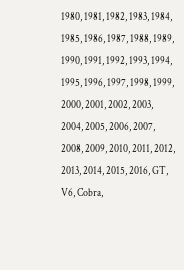1980, 1981, 1982, 1983, 1984, 1985, 1986, 1987, 1988, 1989, 1990, 1991, 1992, 1993, 1994, 1995, 1996, 1997, 1998, 1999, 2000, 2001, 2002, 2003, 2004, 2005, 2006, 2007, 2008, 2009, 2010, 2011, 2012, 2013, 2014, 2015, 2016, GT, V6, Cobra,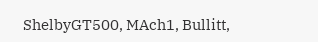ShelbyGT500, MAch1, Bullitt,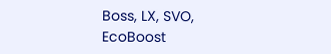Boss, LX, SVO, EcoBoost